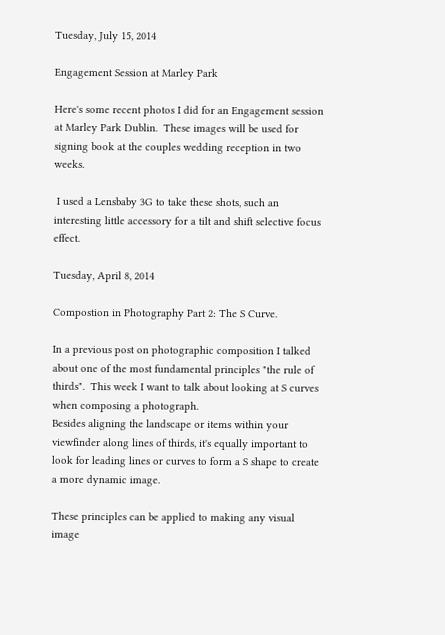Tuesday, July 15, 2014

Engagement Session at Marley Park

Here's some recent photos I did for an Engagement session at Marley Park Dublin.  These images will be used for signing book at the couples wedding reception in two weeks.

 I used a Lensbaby 3G to take these shots, such an interesting little accessory for a tilt and shift selective focus effect.

Tuesday, April 8, 2014

Compostion in Photography Part 2: The S Curve.

In a previous post on photographic composition I talked about one of the most fundamental principles "the rule of thirds".  This week I want to talk about looking at S curves when composing a photograph.
Besides aligning the landscape or items within your viewfinder along lines of thirds, it's equally important to look for leading lines or curves to form a S shape to create a more dynamic image.

These principles can be applied to making any visual image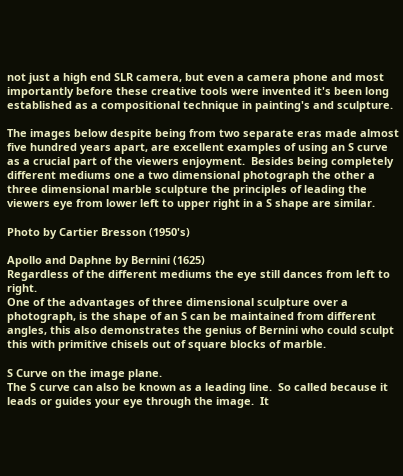not just a high end SLR camera, but even a camera phone and most importantly before these creative tools were invented it's been long established as a compositional technique in painting's and sculpture.

The images below despite being from two separate eras made almost five hundred years apart, are excellent examples of using an S curve as a crucial part of the viewers enjoyment.  Besides being completely different mediums one a two dimensional photograph the other a three dimensional marble sculpture the principles of leading the viewers eye from lower left to upper right in a S shape are similar.

Photo by Cartier Bresson (1950's)

Apollo and Daphne by Bernini (1625)
Regardless of the different mediums the eye still dances from left to right.
One of the advantages of three dimensional sculpture over a photograph, is the shape of an S can be maintained from different angles, this also demonstrates the genius of Bernini who could sculpt this with primitive chisels out of square blocks of marble.

S Curve on the image plane.
The S curve can also be known as a leading line.  So called because it leads or guides your eye through the image.  It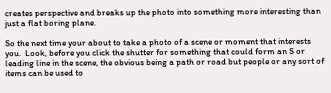creates perspective and breaks up the photo into something more interesting than just a flat boring plane.

So the next time your about to take a photo of a scene or moment that interests you.  Look, before you click the shutter for something that could form an S or leading line in the scene, the obvious being a path or road but people or any sort of items can be used to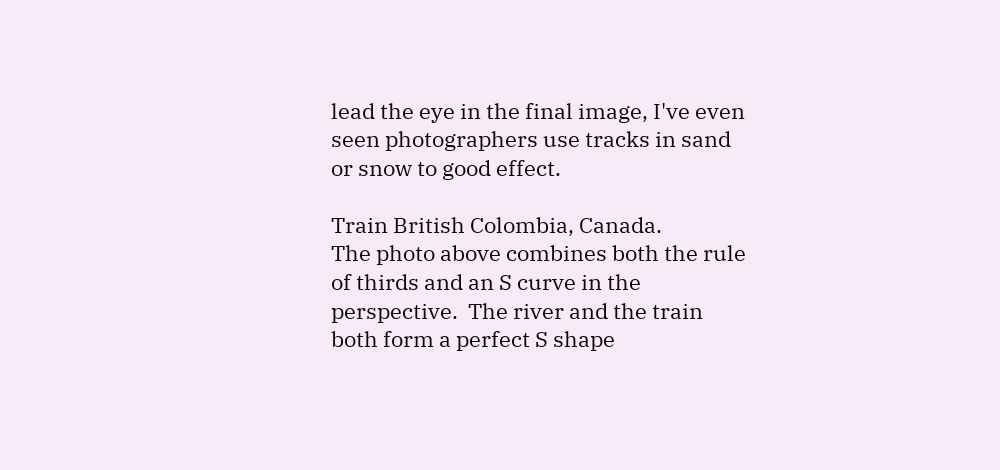lead the eye in the final image, I've even seen photographers use tracks in sand or snow to good effect.

Train British Colombia, Canada.
The photo above combines both the rule of thirds and an S curve in the perspective.  The river and the train both form a perfect S shape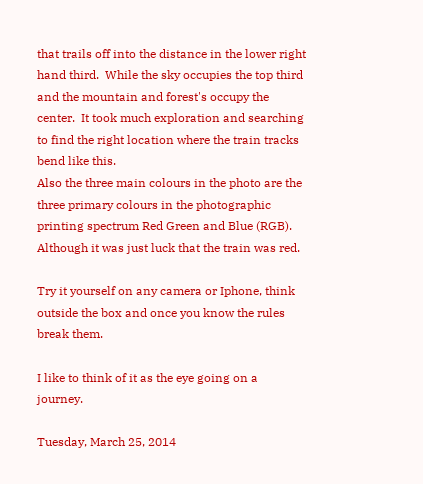that trails off into the distance in the lower right hand third.  While the sky occupies the top third and the mountain and forest's occupy the center.  It took much exploration and searching to find the right location where the train tracks bend like this.
Also the three main colours in the photo are the three primary colours in the photographic printing spectrum Red Green and Blue (RGB).  Although it was just luck that the train was red.

Try it yourself on any camera or Iphone, think outside the box and once you know the rules break them.

I like to think of it as the eye going on a journey.

Tuesday, March 25, 2014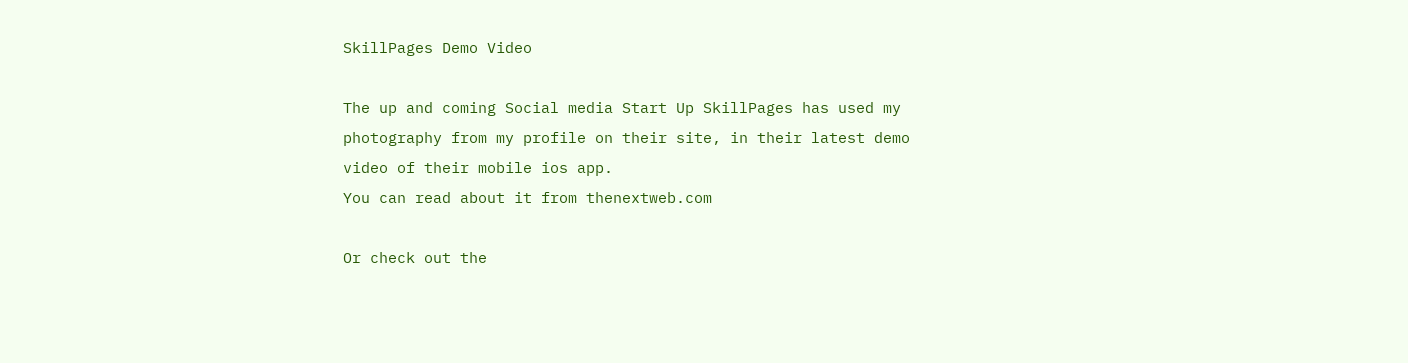SkillPages Demo Video

The up and coming Social media Start Up SkillPages has used my photography from my profile on their site, in their latest demo video of their mobile ios app.
You can read about it from thenextweb.com

Or check out the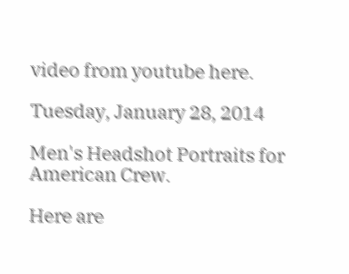video from youtube here.

Tuesday, January 28, 2014

Men's Headshot Portraits for American Crew.

Here are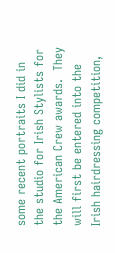some recent portraits I did in the studio for Irish Stylists for the American Crew awards.  They will first be entered into the Irish hairdressing competition,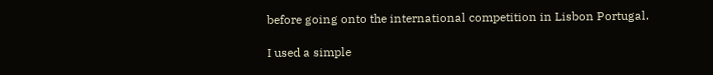before going onto the international competition in Lisbon Portugal.

I used a simple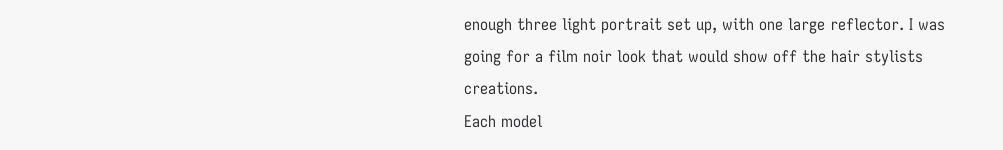enough three light portrait set up, with one large reflector. I was going for a film noir look that would show off the hair stylists creations.
Each model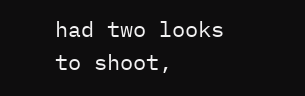had two looks to shoot,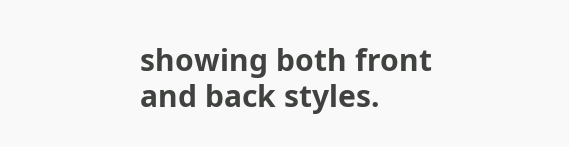showing both front and back styles.